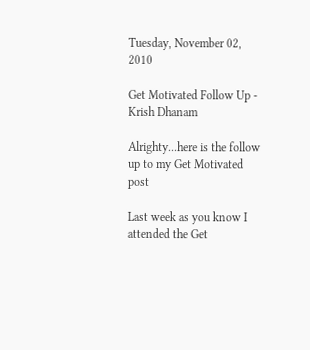Tuesday, November 02, 2010

Get Motivated Follow Up - Krish Dhanam

Alrighty...here is the follow up to my Get Motivated post

Last week as you know I attended the Get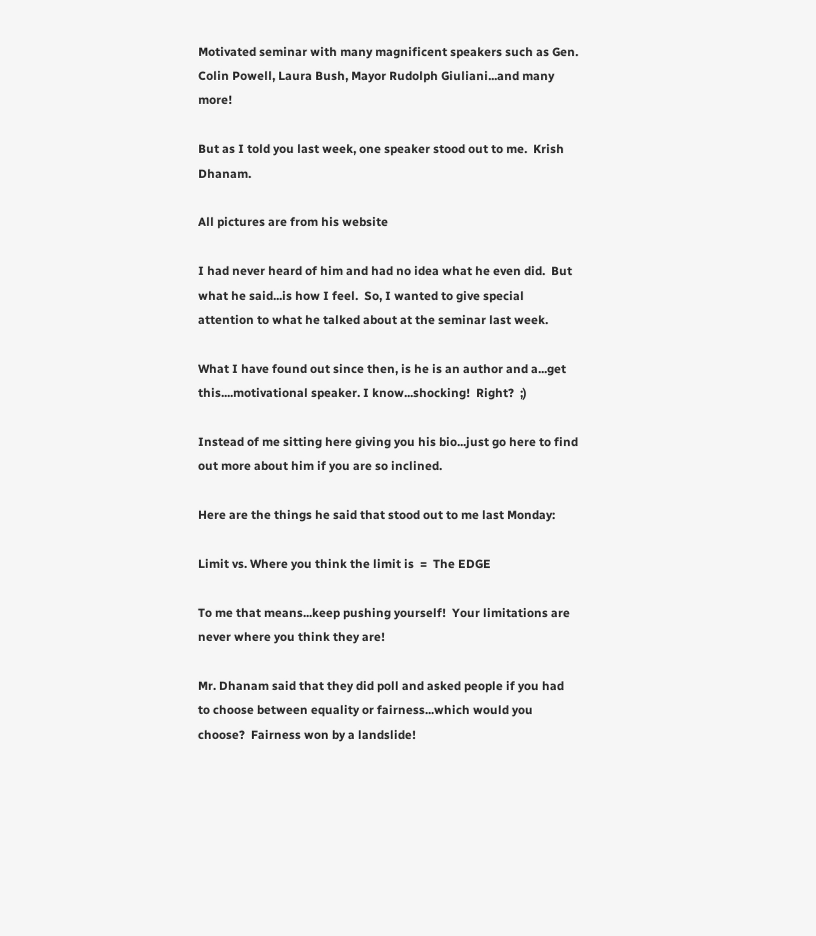Motivated seminar with many magnificent speakers such as Gen. Colin Powell, Laura Bush, Mayor Rudolph Giuliani...and many more!

But as I told you last week, one speaker stood out to me.  Krish Dhanam.

All pictures are from his website

I had never heard of him and had no idea what he even did.  But what he said...is how I feel.  So, I wanted to give special attention to what he talked about at the seminar last week.

What I have found out since then, is he is an author and a...get this....motivational speaker. I know...shocking!  Right?  ;)

Instead of me sitting here giving you his bio...just go here to find out more about him if you are so inclined.

Here are the things he said that stood out to me last Monday:

Limit vs. Where you think the limit is  =  The EDGE

To me that means...keep pushing yourself!  Your limitations are never where you think they are!

Mr. Dhanam said that they did poll and asked people if you had to choose between equality or fairness...which would you choose?  Fairness won by a landslide!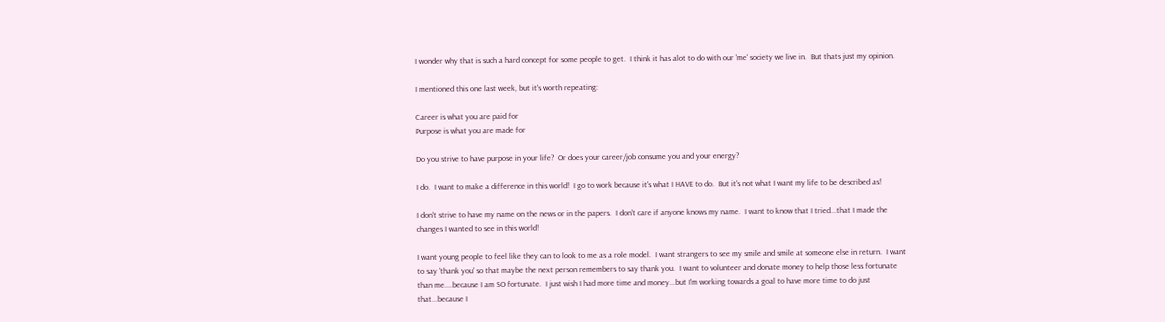I wonder why that is such a hard concept for some people to get.  I think it has alot to do with our 'me' society we live in.  But thats just my opinion.

I mentioned this one last week, but it's worth repeating:

Career is what you are paid for
Purpose is what you are made for

Do you strive to have purpose in your life?  Or does your career/job consume you and your energy?

I do.  I want to make a difference in this world!  I go to work because it's what I HAVE to do.  But it's not what I want my life to be described as!

I don't strive to have my name on the news or in the papers.  I don't care if anyone knows my name.  I want to know that I tried...that I made the changes I wanted to see in this world!

I want young people to feel like they can to look to me as a role model.  I want strangers to see my smile and smile at someone else in return.  I want to say 'thank you' so that maybe the next person remembers to say thank you.  I want to volunteer and donate money to help those less fortunate than me....because I am SO fortunate.  I just wish I had more time and money...but I'm working towards a goal to have more time to do just that...because I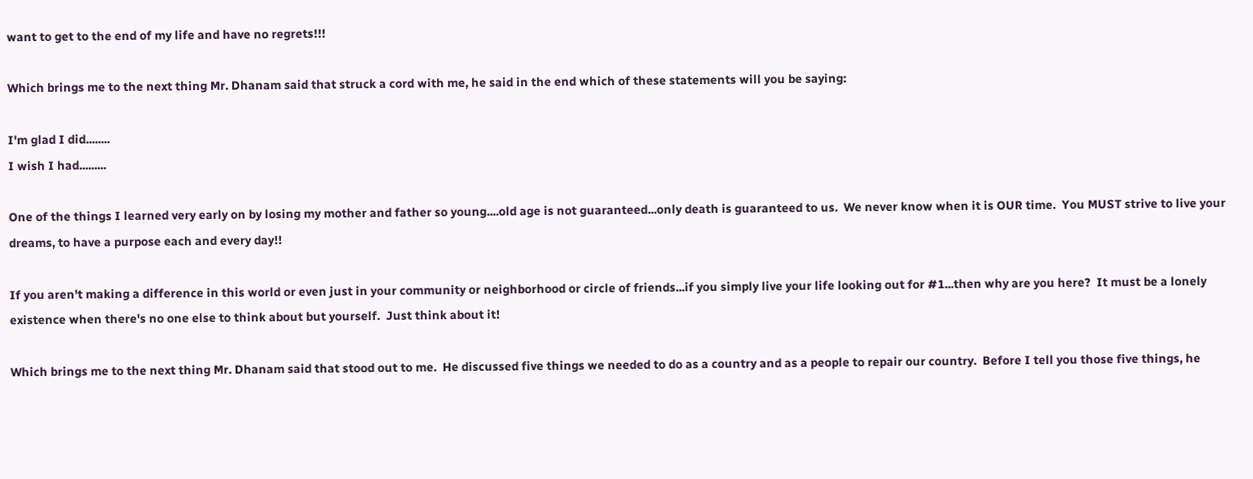want to get to the end of my life and have no regrets!!!

Which brings me to the next thing Mr. Dhanam said that struck a cord with me, he said in the end which of these statements will you be saying:

I'm glad I did........
I wish I had.........

One of the things I learned very early on by losing my mother and father so young....old age is not guaranteed...only death is guaranteed to us.  We never know when it is OUR time.  You MUST strive to live your dreams, to have a purpose each and every day!!

If you aren't making a difference in this world or even just in your community or neighborhood or circle of friends...if you simply live your life looking out for #1...then why are you here?  It must be a lonely existence when there's no one else to think about but yourself.  Just think about it!

Which brings me to the next thing Mr. Dhanam said that stood out to me.  He discussed five things we needed to do as a country and as a people to repair our country.  Before I tell you those five things, he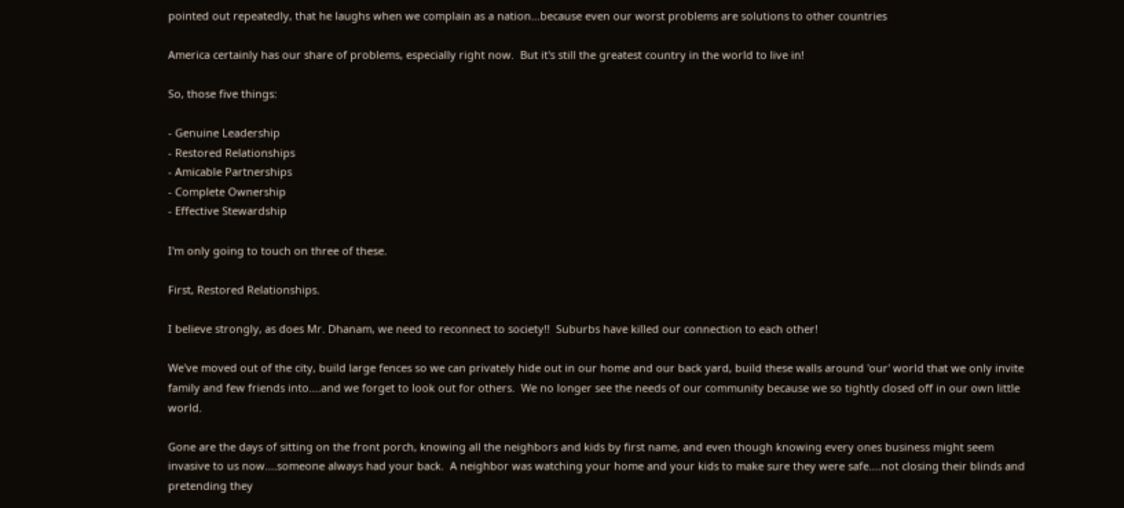pointed out repeatedly, that he laughs when we complain as a nation...because even our worst problems are solutions to other countries

America certainly has our share of problems, especially right now.  But it's still the greatest country in the world to live in!

So, those five things:

- Genuine Leadership
- Restored Relationships
- Amicable Partnerships
- Complete Ownership
- Effective Stewardship

I'm only going to touch on three of these.

First, Restored Relationships.

I believe strongly, as does Mr. Dhanam, we need to reconnect to society!!  Suburbs have killed our connection to each other!

We've moved out of the city, build large fences so we can privately hide out in our home and our back yard, build these walls around 'our' world that we only invite family and few friends into....and we forget to look out for others.  We no longer see the needs of our community because we so tightly closed off in our own little world.

Gone are the days of sitting on the front porch, knowing all the neighbors and kids by first name, and even though knowing every ones business might seem invasive to us now....someone always had your back.  A neighbor was watching your home and your kids to make sure they were safe....not closing their blinds and pretending they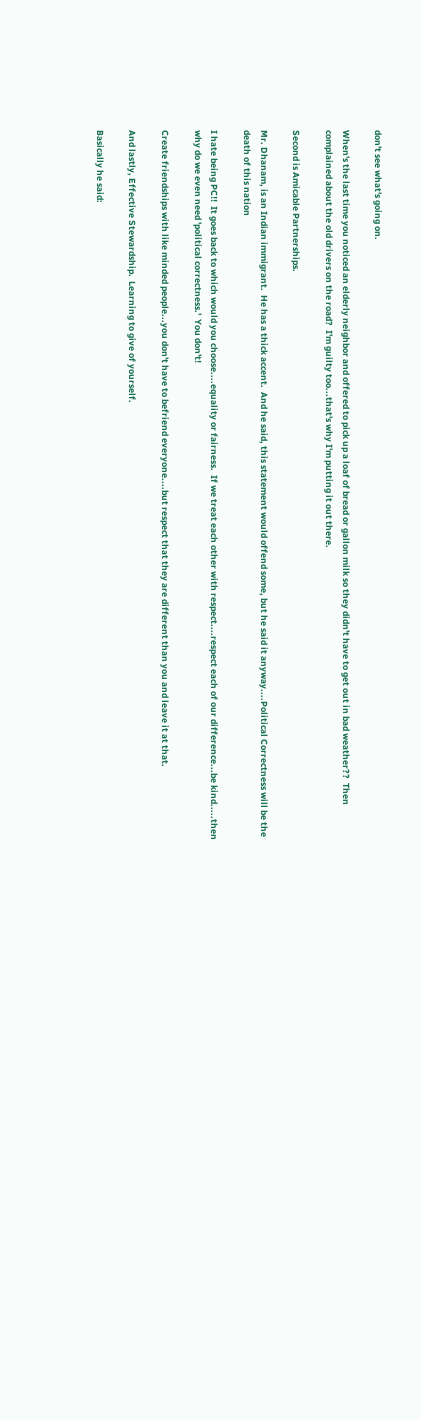don't see what's going on.

When's the last time you noticed an elderly neighbor and offered to pick up a loaf of bread or gallon milk so they didn't have to get out in bad weather??  Then complained about the old drivers on the road?  I'm guilty too...that's why I'm putting it out there.

Second is Amicable Partnerships.

Mr. Dhanam, is an Indian immigrant.  He has a thick accent.  And he said, this statement would offend some, but he said it anyway....Political Correctness will be the death of this nation

I hate being PC!!  It goes back to which would you choose....equality or fairness.  If we treat each other with respect....respect each of our difference...be kind.....then why do we even need 'political correctness.'  You don't!

Create friendships with like minded people...you don't have to befriend everyone....but respect that they are different than you and leave it at that.

And lastly, Effective Stewardship.  Learning to give of yourself.

Basically he said: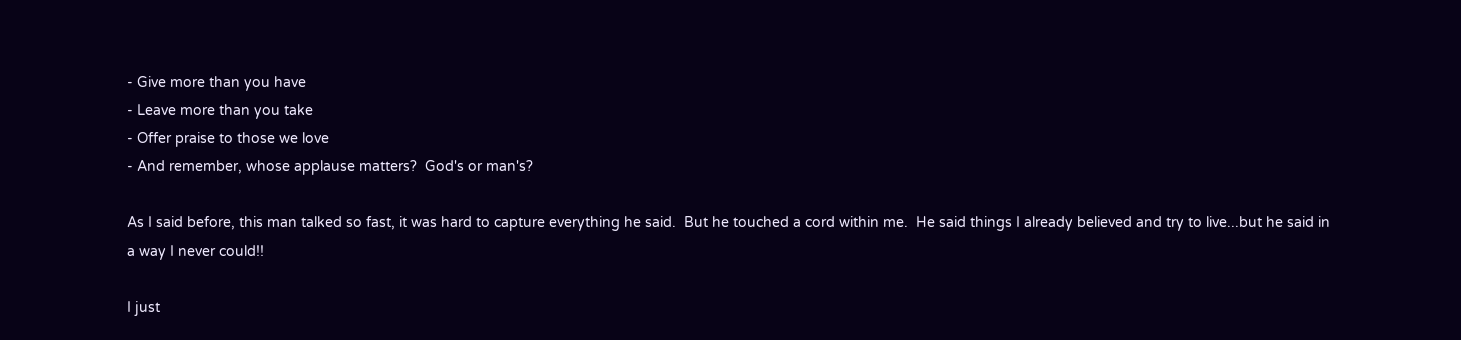- Give more than you have
- Leave more than you take
- Offer praise to those we love
- And remember, whose applause matters?  God's or man's?

As I said before, this man talked so fast, it was hard to capture everything he said.  But he touched a cord within me.  He said things I already believed and try to live...but he said in a way I never could!!

I just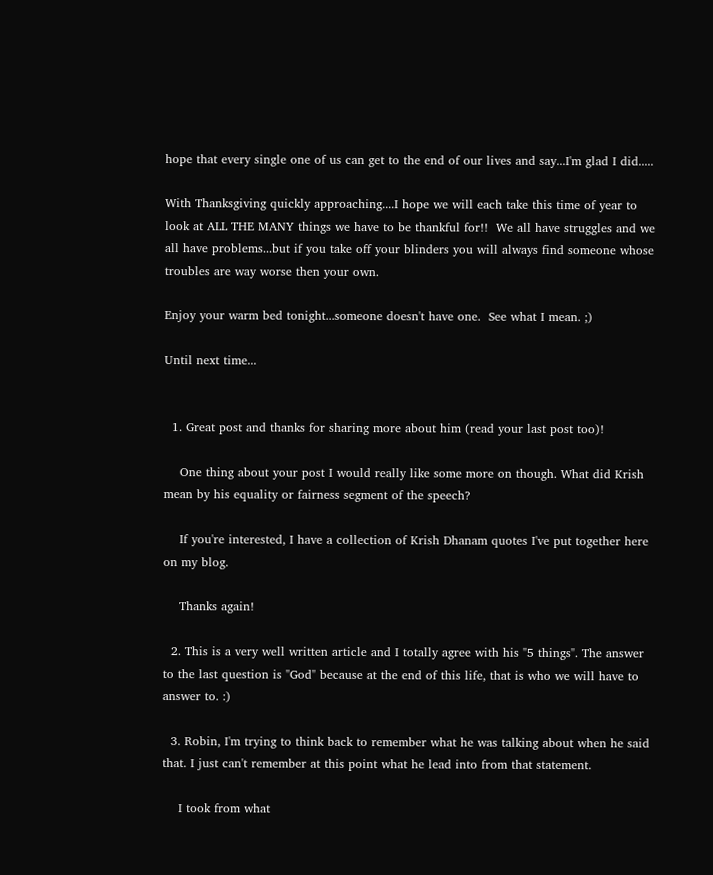hope that every single one of us can get to the end of our lives and say...I'm glad I did.....

With Thanksgiving quickly approaching....I hope we will each take this time of year to look at ALL THE MANY things we have to be thankful for!!  We all have struggles and we all have problems...but if you take off your blinders you will always find someone whose troubles are way worse then your own.

Enjoy your warm bed tonight...someone doesn't have one.  See what I mean. ;)

Until next time...


  1. Great post and thanks for sharing more about him (read your last post too)!

    One thing about your post I would really like some more on though. What did Krish mean by his equality or fairness segment of the speech?

    If you're interested, I have a collection of Krish Dhanam quotes I've put together here on my blog.

    Thanks again!

  2. This is a very well written article and I totally agree with his "5 things". The answer to the last question is "God" because at the end of this life, that is who we will have to answer to. :)

  3. Robin, I'm trying to think back to remember what he was talking about when he said that. I just can't remember at this point what he lead into from that statement.

    I took from what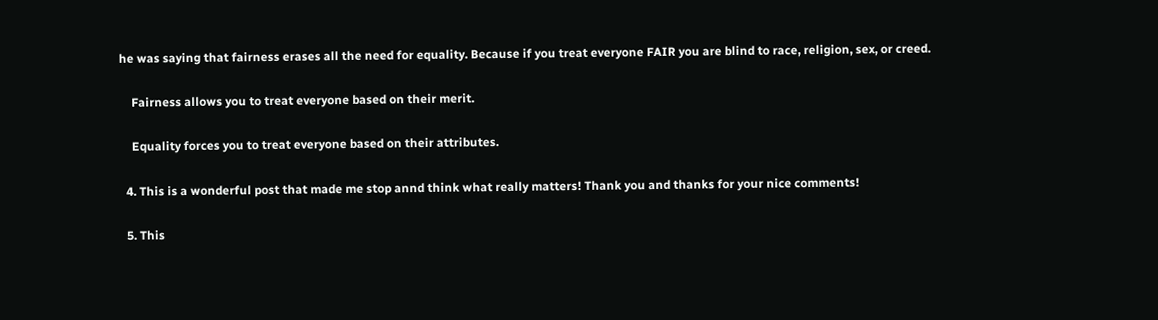he was saying that fairness erases all the need for equality. Because if you treat everyone FAIR you are blind to race, religion, sex, or creed.

    Fairness allows you to treat everyone based on their merit.

    Equality forces you to treat everyone based on their attributes.

  4. This is a wonderful post that made me stop annd think what really matters! Thank you and thanks for your nice comments!

  5. This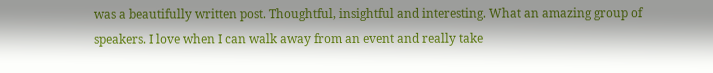was a beautifully written post. Thoughtful, insightful and interesting. What an amazing group of speakers. I love when I can walk away from an event and really take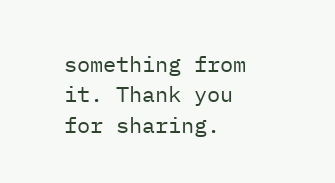something from it. Thank you for sharing.